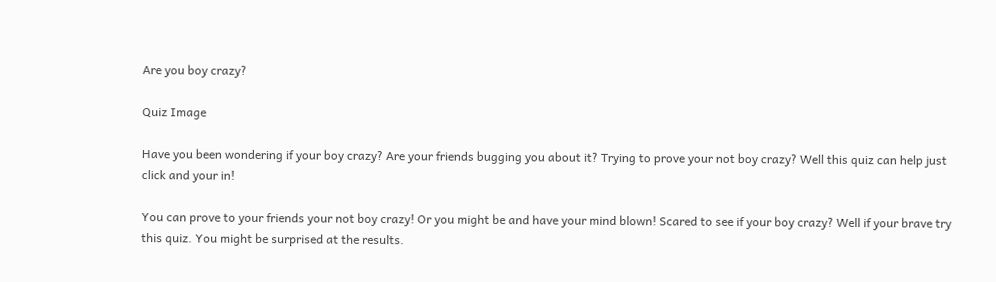Are you boy crazy?

Quiz Image

Have you been wondering if your boy crazy? Are your friends bugging you about it? Trying to prove your not boy crazy? Well this quiz can help just click and your in!

You can prove to your friends your not boy crazy! Or you might be and have your mind blown! Scared to see if your boy crazy? Well if your brave try this quiz. You might be surprised at the results.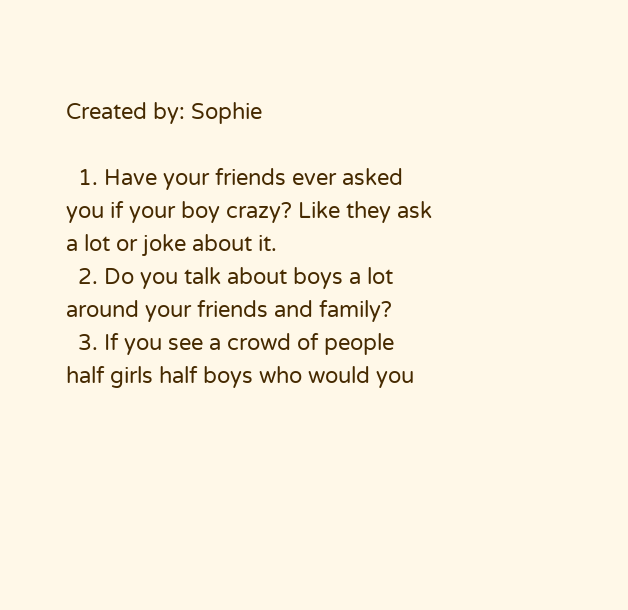Created by: Sophie

  1. Have your friends ever asked you if your boy crazy? Like they ask a lot or joke about it.
  2. Do you talk about boys a lot around your friends and family?
  3. If you see a crowd of people half girls half boys who would you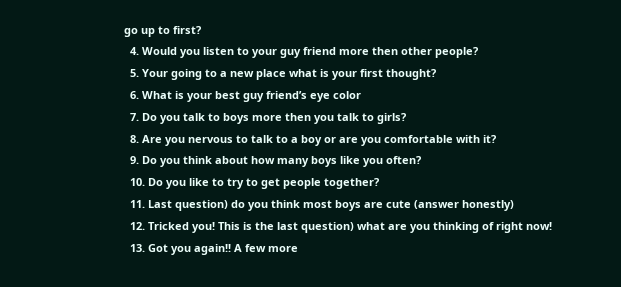go up to first?
  4. Would you listen to your guy friend more then other people?
  5. Your going to a new place what is your first thought?
  6. What is your best guy friend’s eye color
  7. Do you talk to boys more then you talk to girls?
  8. Are you nervous to talk to a boy or are you comfortable with it?
  9. Do you think about how many boys like you often?
  10. Do you like to try to get people together?
  11. Last question) do you think most boys are cute (answer honestly)
  12. Tricked you! This is the last question) what are you thinking of right now!
  13. Got you again!! A few more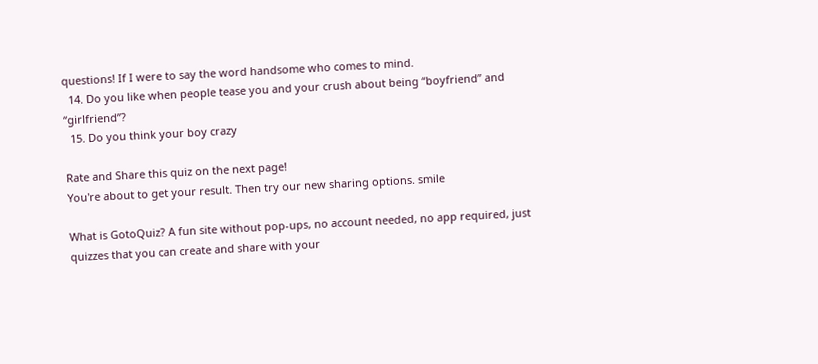questions! If I were to say the word handsome who comes to mind.
  14. Do you like when people tease you and your crush about being “boyfriend” and “girlfriend”?
  15. Do you think your boy crazy

Rate and Share this quiz on the next page!
You're about to get your result. Then try our new sharing options. smile

What is GotoQuiz? A fun site without pop-ups, no account needed, no app required, just quizzes that you can create and share with your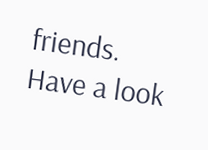friends. Have a look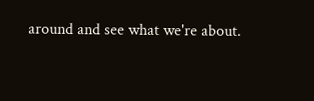around and see what we're about.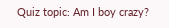Quiz topic: Am I boy crazy?